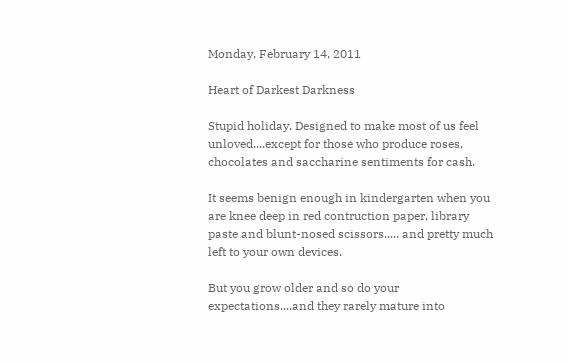Monday, February 14, 2011

Heart of Darkest Darkness

Stupid holiday. Designed to make most of us feel unloved....except for those who produce roses, chocolates and saccharine sentiments for cash.

It seems benign enough in kindergarten when you are knee deep in red contruction paper, library paste and blunt-nosed scissors..... and pretty much left to your own devices.

But you grow older and so do your expectations....and they rarely mature into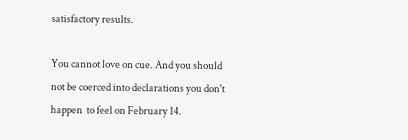satisfactory results.

You cannot love on cue. And you should not be coerced into declarations you don't happen  to feel on February 14.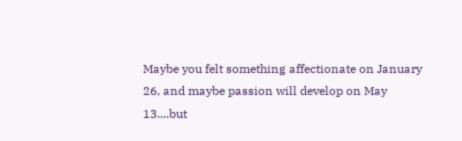Maybe you felt something affectionate on January 26, and maybe passion will develop on May 13....but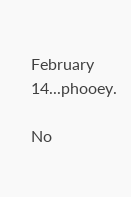February 14...phooey.

No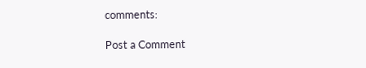comments:

Post a Comment